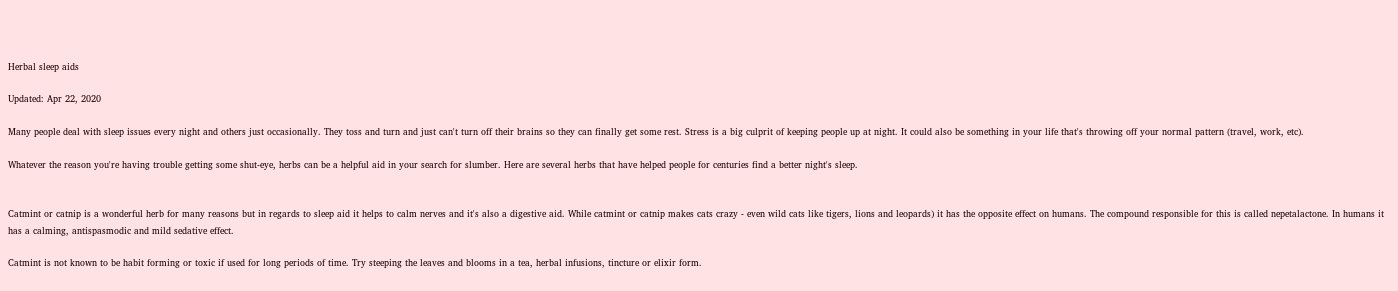Herbal sleep aids

Updated: Apr 22, 2020

Many people deal with sleep issues every night and others just occasionally. They toss and turn and just can't turn off their brains so they can finally get some rest. Stress is a big culprit of keeping people up at night. It could also be something in your life that's throwing off your normal pattern (travel, work, etc).

Whatever the reason you're having trouble getting some shut-eye, herbs can be a helpful aid in your search for slumber. Here are several herbs that have helped people for centuries find a better night's sleep.


Catmint or catnip is a wonderful herb for many reasons but in regards to sleep aid it helps to calm nerves and it's also a digestive aid. While catmint or catnip makes cats crazy - even wild cats like tigers, lions and leopards) it has the opposite effect on humans. The compound responsible for this is called nepetalactone. In humans it has a calming, antispasmodic and mild sedative effect.

Catmint is not known to be habit forming or toxic if used for long periods of time. Try steeping the leaves and blooms in a tea, herbal infusions, tincture or elixir form.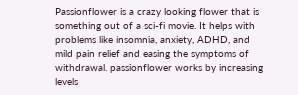Passionflower is a crazy looking flower that is something out of a sci-fi movie. It helps with problems like insomnia, anxiety, ADHD, and mild pain relief and easing the symptoms of withdrawal. passionflower works by increasing levels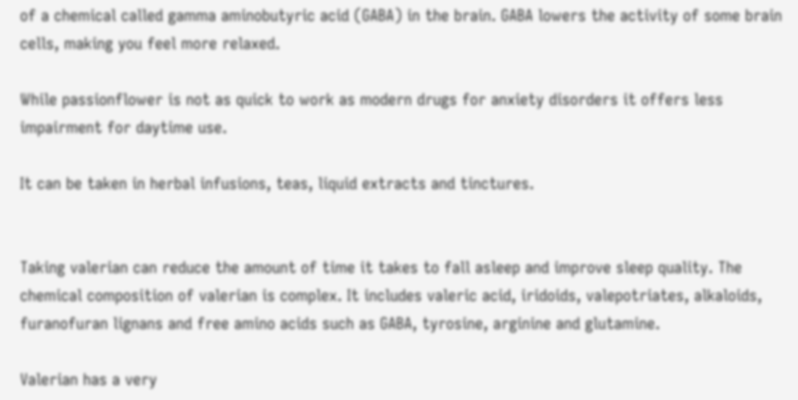of a chemical called gamma aminobutyric acid (GABA) in the brain. GABA lowers the activity of some brain cells, making you feel more relaxed.

While passionflower is not as quick to work as modern drugs for anxiety disorders it offers less impairment for daytime use.

It can be taken in herbal infusions, teas, liquid extracts and tinctures.


Taking valerian can reduce the amount of time it takes to fall asleep and improve sleep quality. The chemical composition of valerian is complex. It includes valeric acid, iridoids, valepotriates, alkaloids, furanofuran lignans and free amino acids such as GABA, tyrosine, arginine and glutamine.

Valerian has a very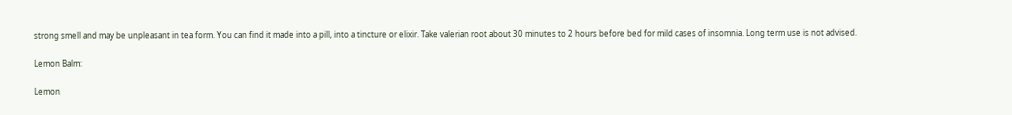strong smell and may be unpleasant in tea form. You can find it made into a pill, into a tincture or elixir. Take valerian root about 30 minutes to 2 hours before bed for mild cases of insomnia. Long term use is not advised.

Lemon Balm:

Lemon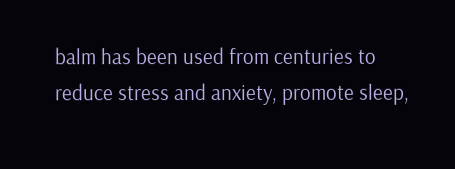balm has been used from centuries to reduce stress and anxiety, promote sleep,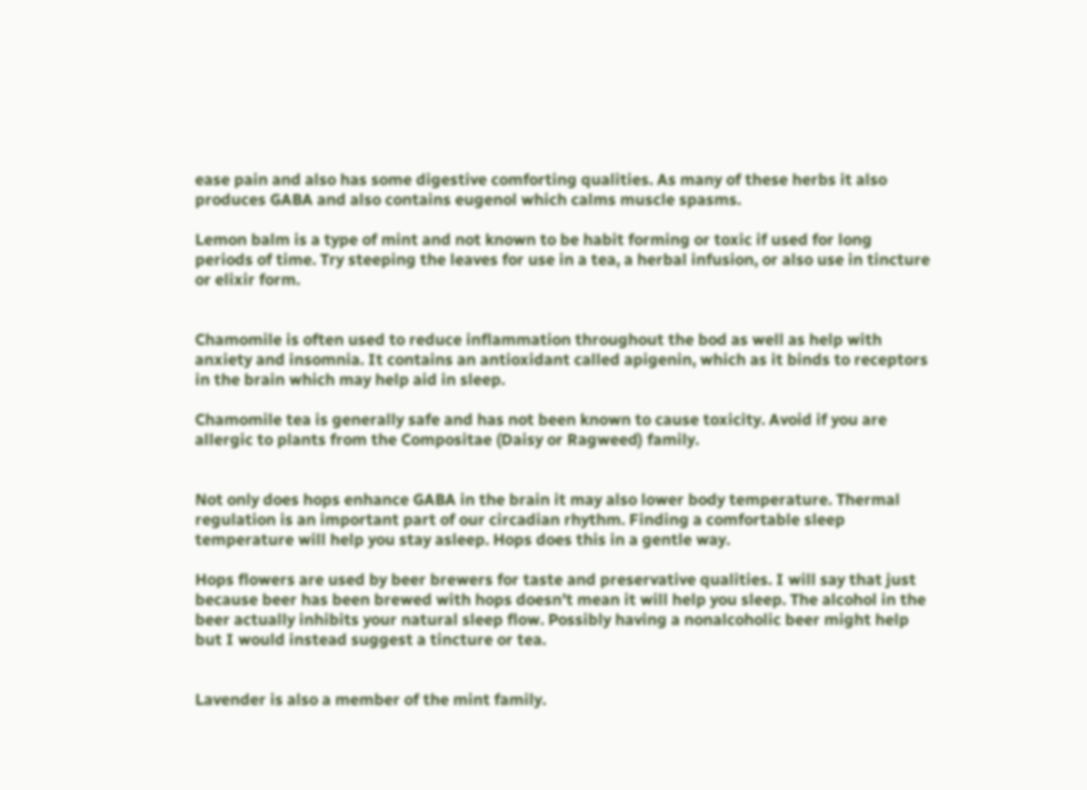ease pain and also has some digestive comforting qualities. As many of these herbs it also produces GABA and also contains eugenol which calms muscle spasms.

Lemon balm is a type of mint and not known to be habit forming or toxic if used for long periods of time. Try steeping the leaves for use in a tea, a herbal infusion, or also use in tincture or elixir form.


Chamomile is often used to reduce inflammation throughout the bod as well as help with anxiety and insomnia. It contains an antioxidant called apigenin, which as it binds to receptors in the brain which may help aid in sleep.

Chamomile tea is generally safe and has not been known to cause toxicity. Avoid if you are allergic to plants from the Compositae (Daisy or Ragweed) family.


Not only does hops enhance GABA in the brain it may also lower body temperature. Thermal regulation is an important part of our circadian rhythm. Finding a comfortable sleep temperature will help you stay asleep. Hops does this in a gentle way.

Hops flowers are used by beer brewers for taste and preservative qualities. I will say that just because beer has been brewed with hops doesn't mean it will help you sleep. The alcohol in the beer actually inhibits your natural sleep flow. Possibly having a nonalcoholic beer might help but I would instead suggest a tincture or tea.


Lavender is also a member of the mint family.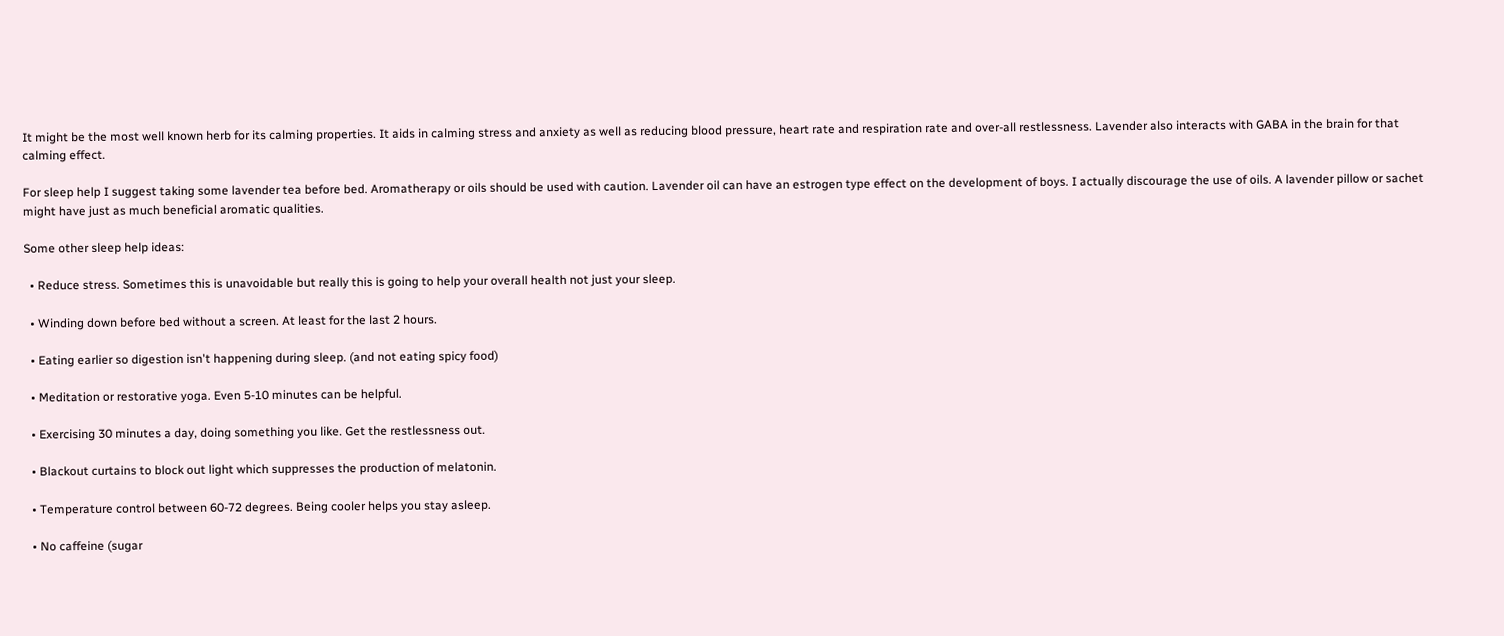It might be the most well known herb for its calming properties. It aids in calming stress and anxiety as well as reducing blood pressure, heart rate and respiration rate and over-all restlessness. Lavender also interacts with GABA in the brain for that calming effect.

For sleep help I suggest taking some lavender tea before bed. Aromatherapy or oils should be used with caution. Lavender oil can have an estrogen type effect on the development of boys. I actually discourage the use of oils. A lavender pillow or sachet might have just as much beneficial aromatic qualities.

Some other sleep help ideas:

  • Reduce stress. Sometimes this is unavoidable but really this is going to help your overall health not just your sleep.

  • Winding down before bed without a screen. At least for the last 2 hours.

  • Eating earlier so digestion isn't happening during sleep. (and not eating spicy food)

  • Meditation or restorative yoga. Even 5-10 minutes can be helpful.

  • Exercising 30 minutes a day, doing something you like. Get the restlessness out.

  • Blackout curtains to block out light which suppresses the production of melatonin.

  • Temperature control between 60-72 degrees. Being cooler helps you stay asleep.

  • No caffeine (sugar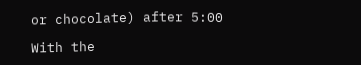or chocolate) after 5:00

With the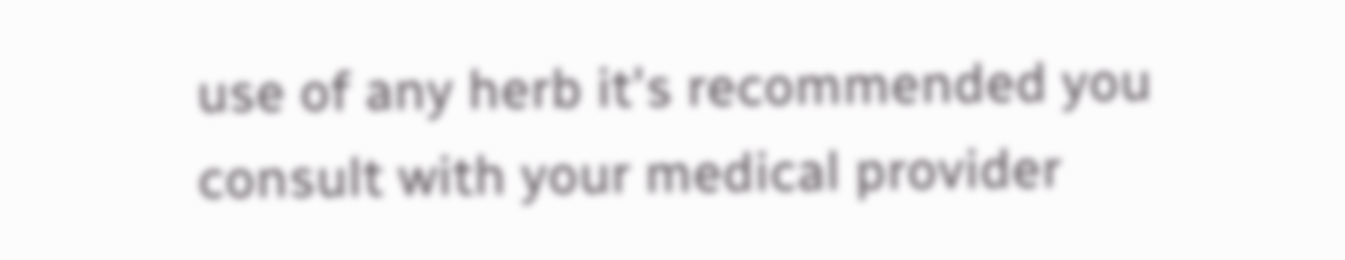use of any herb it's recommended you consult with your medical provider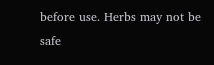before use. Herbs may not be safe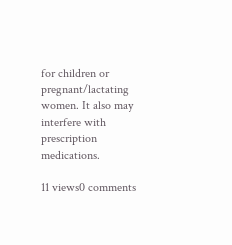for children or pregnant/lactating women. It also may interfere with prescription medications.

11 views0 comments